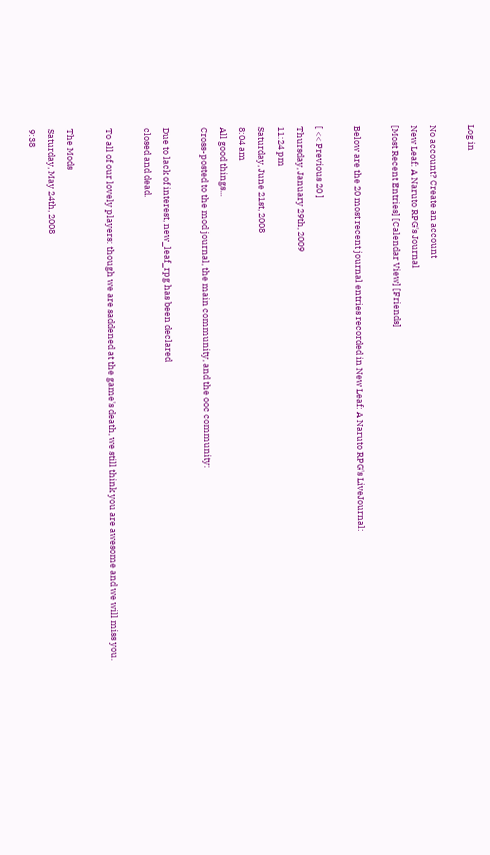Log in

No account? Create an account
New Leaf: A Naruto RPG's Journal
[Most Recent Entries] [Calendar View] [Friends]

Below are the 20 most recent journal entries recorded in New Leaf: A Naruto RPG's LiveJournal:

[ << Previous 20 ]
Thursday, January 29th, 2009
11:24 pm
Saturday, June 21st, 2008
8:04 am
All good things...
Cross-posted to the mod journal, the main community, and the ooc community:

Due to lack of interest, new_leaf_rpg has been declared
closed and dead.

To all of our lovely players: though we are saddened at the game's death, we still think you are awesome and we will miss you.

The Mods
Saturday, May 24th, 2008
9:38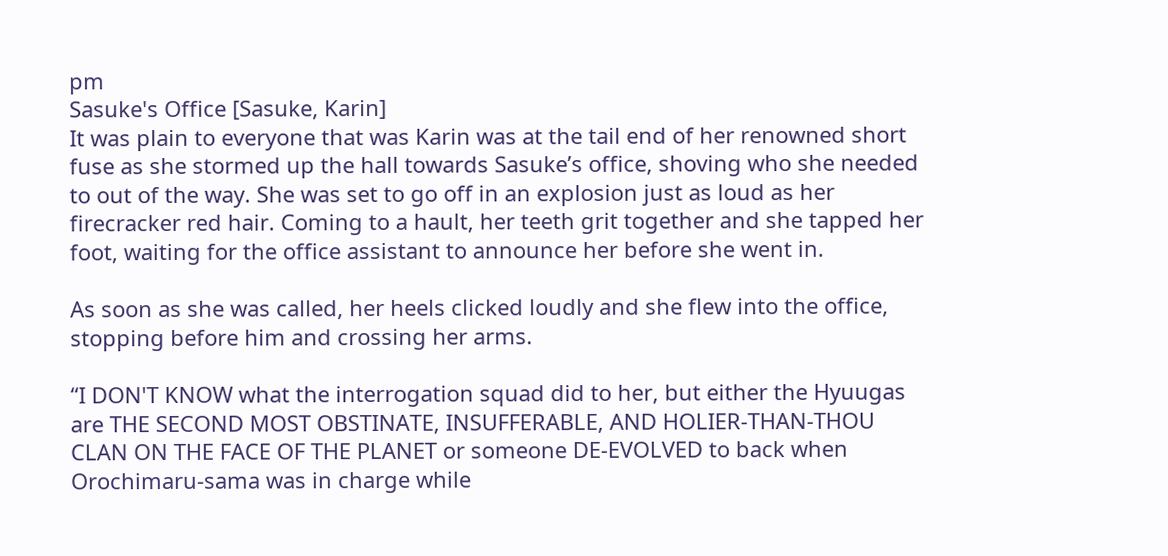pm
Sasuke's Office [Sasuke, Karin]
It was plain to everyone that was Karin was at the tail end of her renowned short fuse as she stormed up the hall towards Sasuke’s office, shoving who she needed to out of the way. She was set to go off in an explosion just as loud as her firecracker red hair. Coming to a hault, her teeth grit together and she tapped her foot, waiting for the office assistant to announce her before she went in.

As soon as she was called, her heels clicked loudly and she flew into the office, stopping before him and crossing her arms.

“I DON'T KNOW what the interrogation squad did to her, but either the Hyuugas are THE SECOND MOST OBSTINATE, INSUFFERABLE, AND HOLIER-THAN-THOU CLAN ON THE FACE OF THE PLANET or someone DE-EVOLVED to back when Orochimaru-sama was in charge while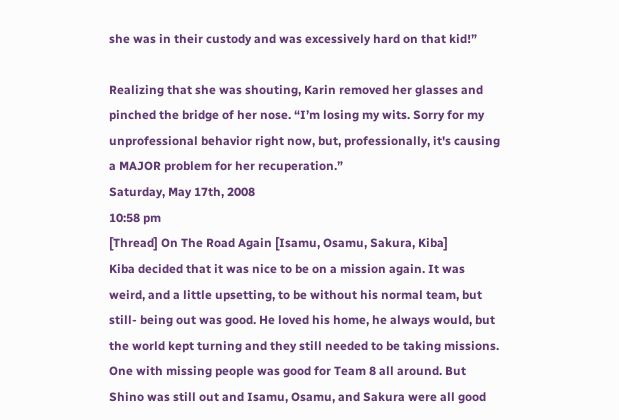she was in their custody and was excessively hard on that kid!”

Realizing that she was shouting, Karin removed her glasses and pinched the bridge of her nose. “I’m losing my wits. Sorry for my unprofessional behavior right now, but, professionally, it's causing a MAJOR problem for her recuperation.”
Saturday, May 17th, 2008
10:58 pm
[Thread] On The Road Again [Isamu, Osamu, Sakura, Kiba]
Kiba decided that it was nice to be on a mission again. It was weird, and a little upsetting, to be without his normal team, but still- being out was good. He loved his home, he always would, but the world kept turning and they still needed to be taking missions. One with missing people was good for Team 8 all around. But Shino was still out and Isamu, Osamu, and Sakura were all good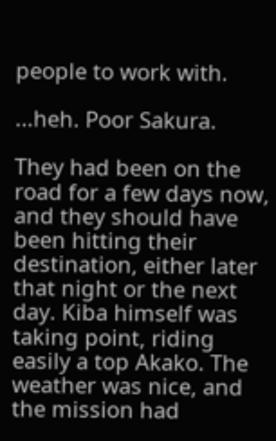people to work with.

...heh. Poor Sakura.

They had been on the road for a few days now, and they should have been hitting their destination, either later that night or the next day. Kiba himself was taking point, riding easily a top Akako. The weather was nice, and the mission had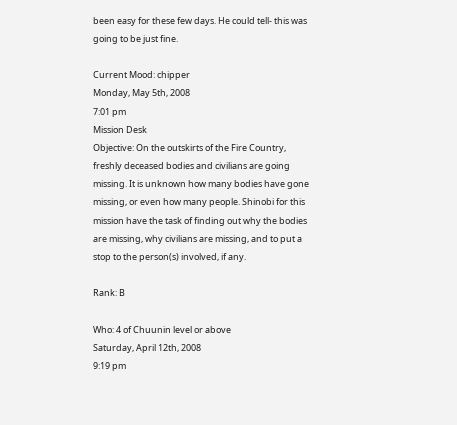been easy for these few days. He could tell- this was going to be just fine.

Current Mood: chipper
Monday, May 5th, 2008
7:01 pm
Mission Desk
Objective: On the outskirts of the Fire Country, freshly deceased bodies and civilians are going missing. It is unknown how many bodies have gone missing, or even how many people. Shinobi for this mission have the task of finding out why the bodies are missing, why civilians are missing, and to put a stop to the person(s) involved, if any.

Rank: B

Who: 4 of Chuunin level or above
Saturday, April 12th, 2008
9:19 pm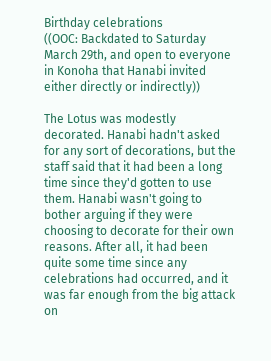Birthday celebrations
((OOC: Backdated to Saturday March 29th, and open to everyone in Konoha that Hanabi invited either directly or indirectly))

The Lotus was modestly decorated. Hanabi hadn't asked for any sort of decorations, but the staff said that it had been a long time since they'd gotten to use them. Hanabi wasn't going to bother arguing if they were choosing to decorate for their own reasons. After all, it had been quite some time since any celebrations had occurred, and it was far enough from the big attack on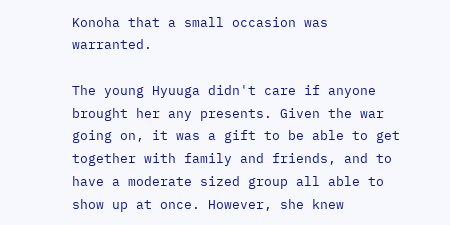Konoha that a small occasion was warranted.

The young Hyuuga didn't care if anyone brought her any presents. Given the war going on, it was a gift to be able to get together with family and friends, and to have a moderate sized group all able to show up at once. However, she knew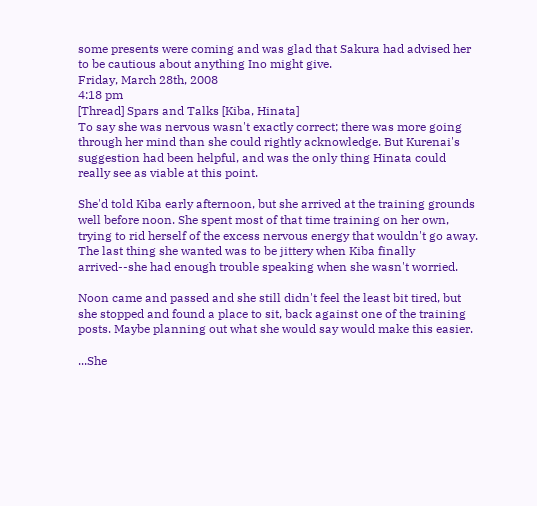some presents were coming and was glad that Sakura had advised her to be cautious about anything Ino might give.
Friday, March 28th, 2008
4:18 pm
[Thread] Spars and Talks [Kiba, Hinata]
To say she was nervous wasn't exactly correct; there was more going through her mind than she could rightly acknowledge. But Kurenai's suggestion had been helpful, and was the only thing Hinata could really see as viable at this point.

She'd told Kiba early afternoon, but she arrived at the training grounds well before noon. She spent most of that time training on her own, trying to rid herself of the excess nervous energy that wouldn't go away. The last thing she wanted was to be jittery when Kiba finally arrived--she had enough trouble speaking when she wasn't worried.

Noon came and passed and she still didn't feel the least bit tired, but she stopped and found a place to sit, back against one of the training posts. Maybe planning out what she would say would make this easier.

...She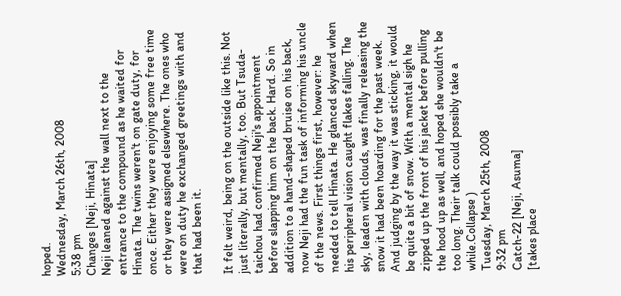hoped.
Wednesday, March 26th, 2008
5:38 pm
Changes [Neji, Hinata]
Neji leaned against the wall next to the entrance to the compound as he waited for Hinata. The twins weren't on gate duty, for once. Either they were enjoying some free time or they were assigned elsewhere. The ones who were on duty he exchanged greetings with and that had been it.

It felt weird, being on the outside like this. Not just literally, but mentally, too. But Tsuda-taichou had confirmed Neji's appointment before slapping him on the back. Hard. So in addition to a hand-shaped bruise on his back, now Neji had the fun task of informing his uncle of the news. First things first, however: he needed to tell Hinata. He glanced skyward when his peripheral vision caught flakes falling. The sky, leaden with clouds, was finally releasing the snow it had been hoarding for the past week. And judging by the way it was sticking, it would be quite a bit of snow. With a mental sigh he zipped up the front of his jacket before pulling the hood up as well, and hoped she wouldn't be too long. Their talk could possibly take a while.Collapse )
Tuesday, March 25th, 2008
9:32 pm
Catch-22 [Neji, Asuma]
[takes place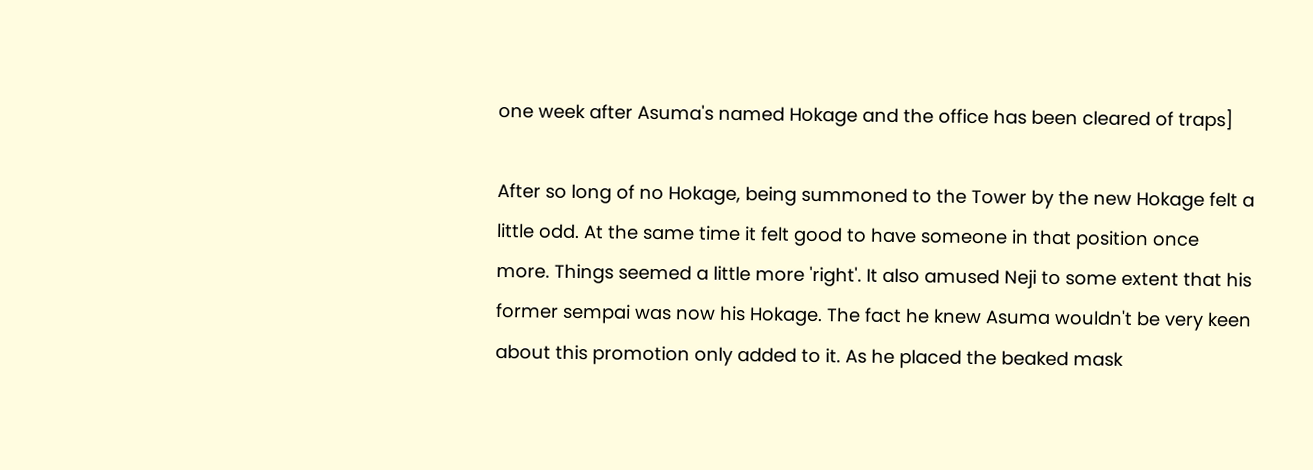one week after Asuma's named Hokage and the office has been cleared of traps]

After so long of no Hokage, being summoned to the Tower by the new Hokage felt a little odd. At the same time it felt good to have someone in that position once more. Things seemed a little more 'right'. It also amused Neji to some extent that his former sempai was now his Hokage. The fact he knew Asuma wouldn't be very keen about this promotion only added to it. As he placed the beaked mask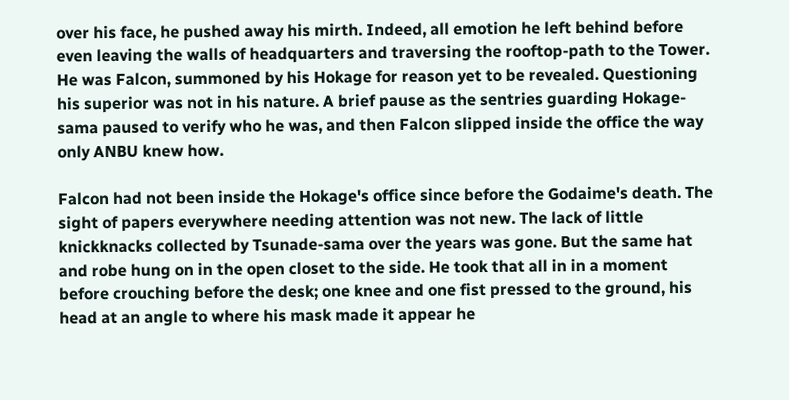over his face, he pushed away his mirth. Indeed, all emotion he left behind before even leaving the walls of headquarters and traversing the rooftop-path to the Tower. He was Falcon, summoned by his Hokage for reason yet to be revealed. Questioning his superior was not in his nature. A brief pause as the sentries guarding Hokage-sama paused to verify who he was, and then Falcon slipped inside the office the way only ANBU knew how.

Falcon had not been inside the Hokage's office since before the Godaime's death. The sight of papers everywhere needing attention was not new. The lack of little knickknacks collected by Tsunade-sama over the years was gone. But the same hat and robe hung on in the open closet to the side. He took that all in in a moment before crouching before the desk; one knee and one fist pressed to the ground, his head at an angle to where his mask made it appear he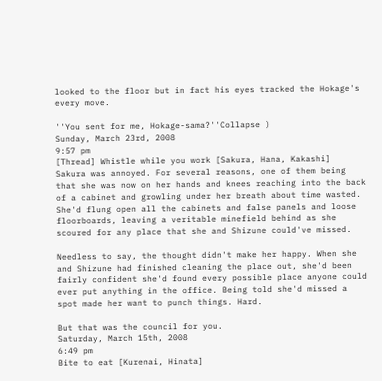looked to the floor but in fact his eyes tracked the Hokage's every move.

''You sent for me, Hokage-sama?''Collapse )
Sunday, March 23rd, 2008
9:57 pm
[Thread] Whistle while you work [Sakura, Hana, Kakashi]
Sakura was annoyed. For several reasons, one of them being that she was now on her hands and knees reaching into the back of a cabinet and growling under her breath about time wasted. She'd flung open all the cabinets and false panels and loose floorboards, leaving a veritable minefield behind as she scoured for any place that she and Shizune could've missed.

Needless to say, the thought didn't make her happy. When she and Shizune had finished cleaning the place out, she'd been fairly confident she'd found every possible place anyone could ever put anything in the office. Being told she'd missed a spot made her want to punch things. Hard.

But that was the council for you.
Saturday, March 15th, 2008
6:49 pm
Bite to eat [Kurenai, Hinata]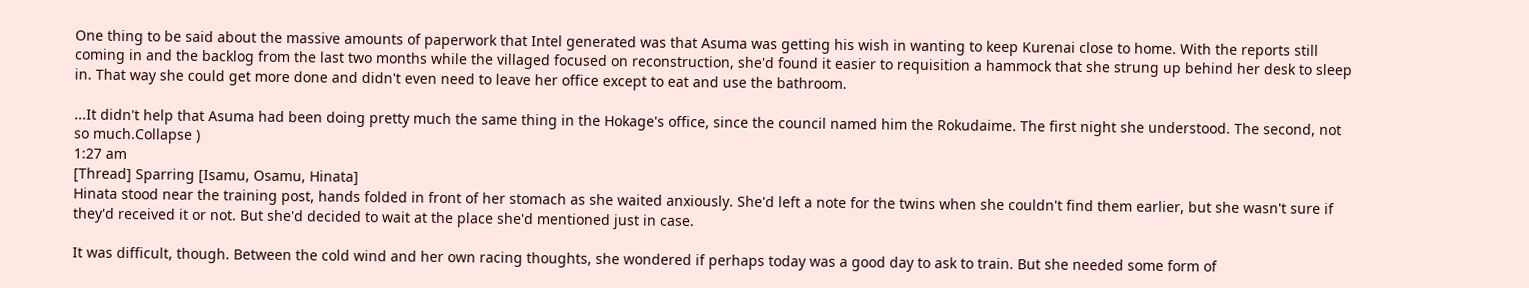One thing to be said about the massive amounts of paperwork that Intel generated was that Asuma was getting his wish in wanting to keep Kurenai close to home. With the reports still coming in and the backlog from the last two months while the villaged focused on reconstruction, she'd found it easier to requisition a hammock that she strung up behind her desk to sleep in. That way she could get more done and didn't even need to leave her office except to eat and use the bathroom.

...It didn't help that Asuma had been doing pretty much the same thing in the Hokage's office, since the council named him the Rokudaime. The first night she understood. The second, not so much.Collapse )
1:27 am
[Thread] Sparring [Isamu, Osamu, Hinata]
Hinata stood near the training post, hands folded in front of her stomach as she waited anxiously. She'd left a note for the twins when she couldn't find them earlier, but she wasn't sure if they'd received it or not. But she'd decided to wait at the place she'd mentioned just in case.

It was difficult, though. Between the cold wind and her own racing thoughts, she wondered if perhaps today was a good day to ask to train. But she needed some form of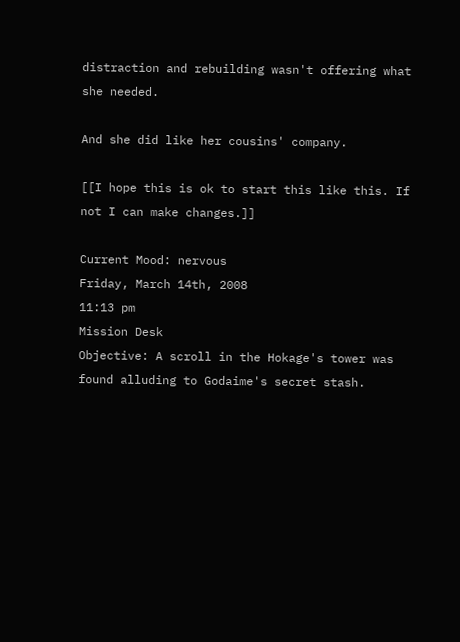distraction and rebuilding wasn't offering what she needed.

And she did like her cousins' company.

[[I hope this is ok to start this like this. If not I can make changes.]]

Current Mood: nervous
Friday, March 14th, 2008
11:13 pm
Mission Desk
Objective: A scroll in the Hokage's tower was found alluding to Godaime's secret stash.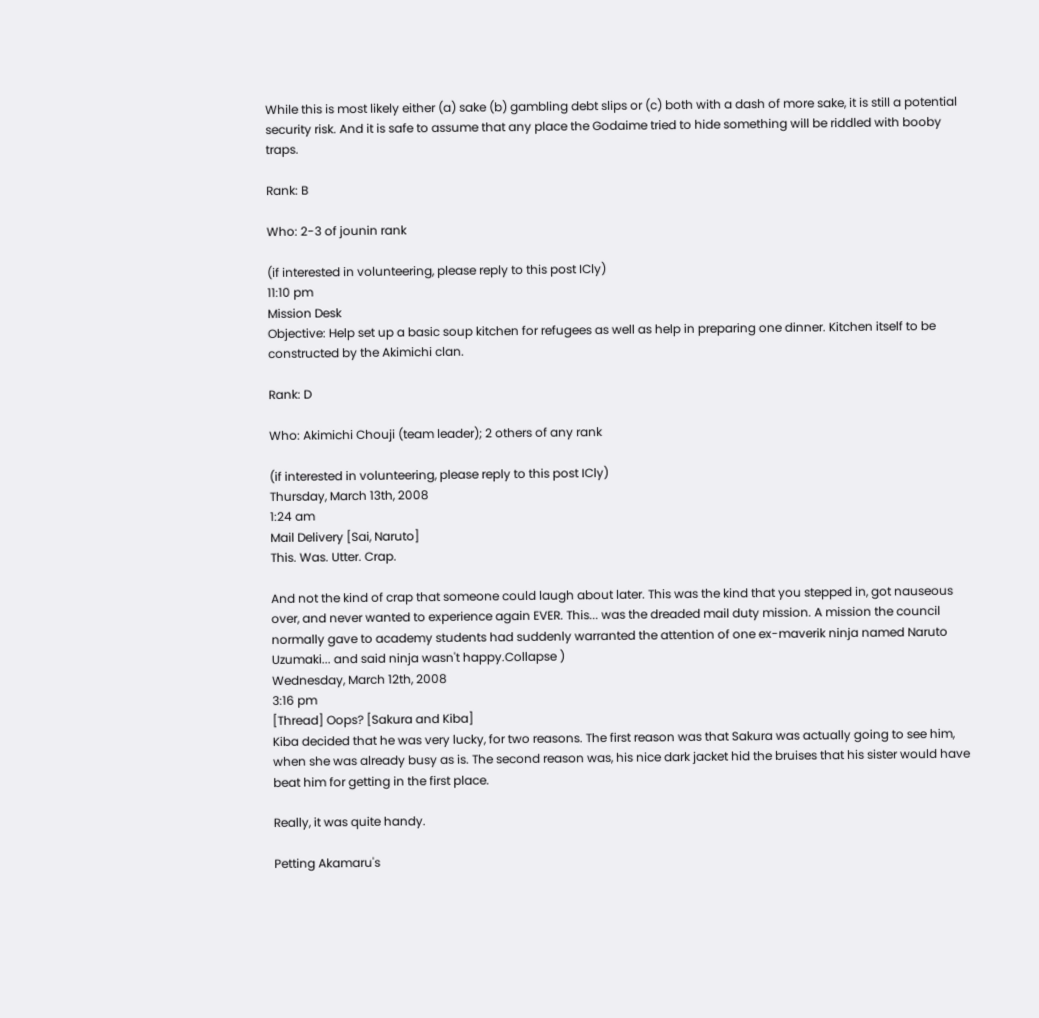While this is most likely either (a) sake (b) gambling debt slips or (c) both with a dash of more sake, it is still a potential security risk. And it is safe to assume that any place the Godaime tried to hide something will be riddled with booby traps.

Rank: B

Who: 2-3 of jounin rank

(if interested in volunteering, please reply to this post ICly)
11:10 pm
Mission Desk
Objective: Help set up a basic soup kitchen for refugees as well as help in preparing one dinner. Kitchen itself to be constructed by the Akimichi clan.

Rank: D

Who: Akimichi Chouji (team leader); 2 others of any rank

(if interested in volunteering, please reply to this post ICly)
Thursday, March 13th, 2008
1:24 am
Mail Delivery [Sai, Naruto]
This. Was. Utter. Crap.

And not the kind of crap that someone could laugh about later. This was the kind that you stepped in, got nauseous over, and never wanted to experience again EVER. This... was the dreaded mail duty mission. A mission the council normally gave to academy students had suddenly warranted the attention of one ex-maverik ninja named Naruto Uzumaki... and said ninja wasn't happy.Collapse )
Wednesday, March 12th, 2008
3:16 pm
[Thread] Oops? [Sakura and Kiba]
Kiba decided that he was very lucky, for two reasons. The first reason was that Sakura was actually going to see him, when she was already busy as is. The second reason was, his nice dark jacket hid the bruises that his sister would have beat him for getting in the first place.

Really, it was quite handy.

Petting Akamaru's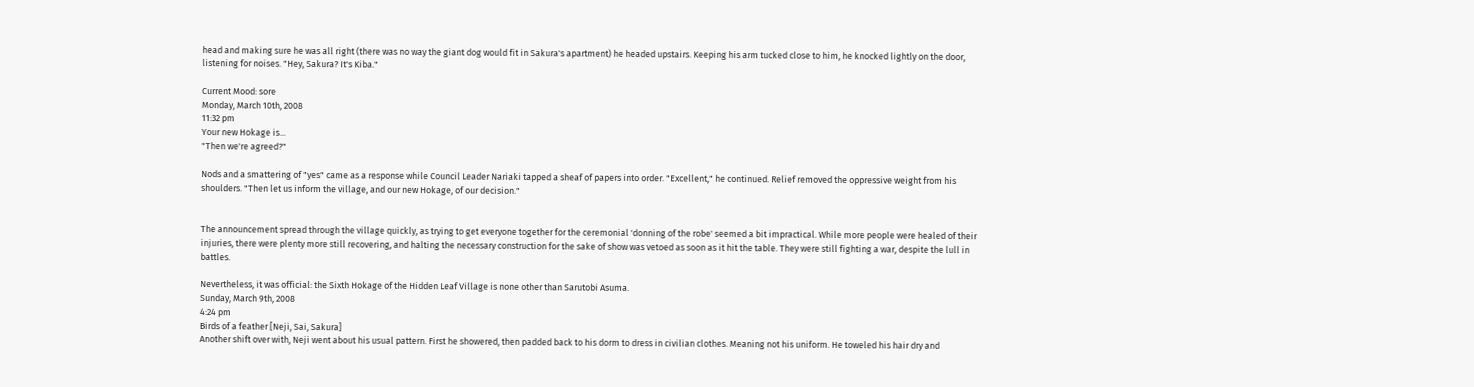head and making sure he was all right (there was no way the giant dog would fit in Sakura's apartment) he headed upstairs. Keeping his arm tucked close to him, he knocked lightly on the door, listening for noises. "Hey, Sakura? It's Kiba."

Current Mood: sore
Monday, March 10th, 2008
11:32 pm
Your new Hokage is...
"Then we're agreed?"

Nods and a smattering of "yes" came as a response while Council Leader Nariaki tapped a sheaf of papers into order. "Excellent," he continued. Relief removed the oppressive weight from his shoulders. "Then let us inform the village, and our new Hokage, of our decision."


The announcement spread through the village quickly, as trying to get everyone together for the ceremonial 'donning of the robe' seemed a bit impractical. While more people were healed of their injuries, there were plenty more still recovering, and halting the necessary construction for the sake of show was vetoed as soon as it hit the table. They were still fighting a war, despite the lull in battles.

Nevertheless, it was official: the Sixth Hokage of the Hidden Leaf Village is none other than Sarutobi Asuma.
Sunday, March 9th, 2008
4:24 pm
Birds of a feather [Neji, Sai, Sakura]
Another shift over with, Neji went about his usual pattern. First he showered, then padded back to his dorm to dress in civilian clothes. Meaning not his uniform. He toweled his hair dry and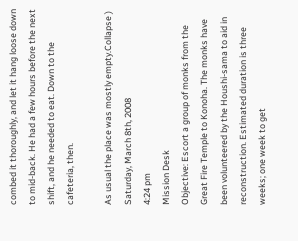combed it thoroughly, and let it hang loose down to mid-back. He had a few hours before the next shift, and he needed to eat. Down to the cafeteria, then.

As usual the place was mostly empty.Collapse )
Saturday, March 8th, 2008
4:24 pm
Mission Desk
Objective: Escort a group of monks from the Great Fire Temple to Konoha. The monks have been volunteered by the Houshi-sama to aid in reconstruction. Estimated duration is three weeks; one week to get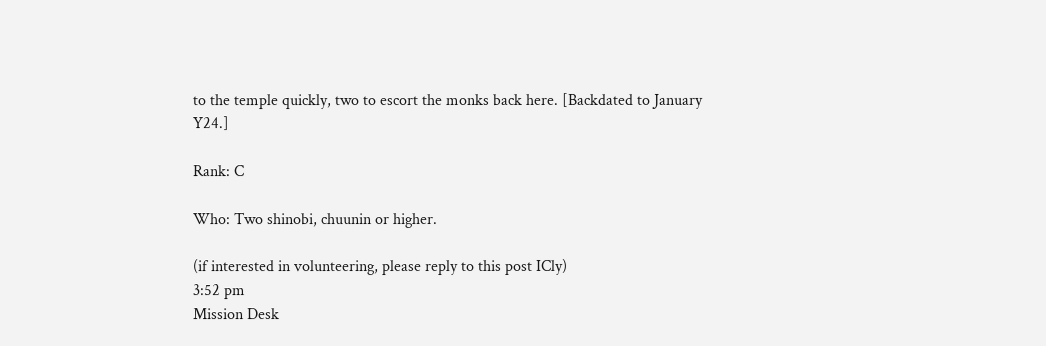to the temple quickly, two to escort the monks back here. [Backdated to January Y24.]

Rank: C

Who: Two shinobi, chuunin or higher.

(if interested in volunteering, please reply to this post ICly)
3:52 pm
Mission Desk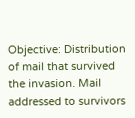Objective: Distribution of mail that survived the invasion. Mail addressed to survivors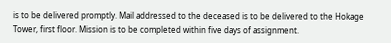is to be delivered promptly. Mail addressed to the deceased is to be delivered to the Hokage Tower, first floor. Mission is to be completed within five days of assignment.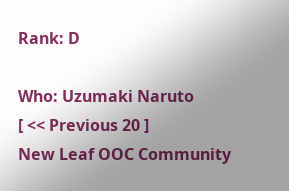Rank: D

Who: Uzumaki Naruto
[ << Previous 20 ]
New Leaf OOC Community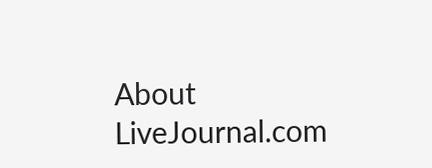About LiveJournal.com